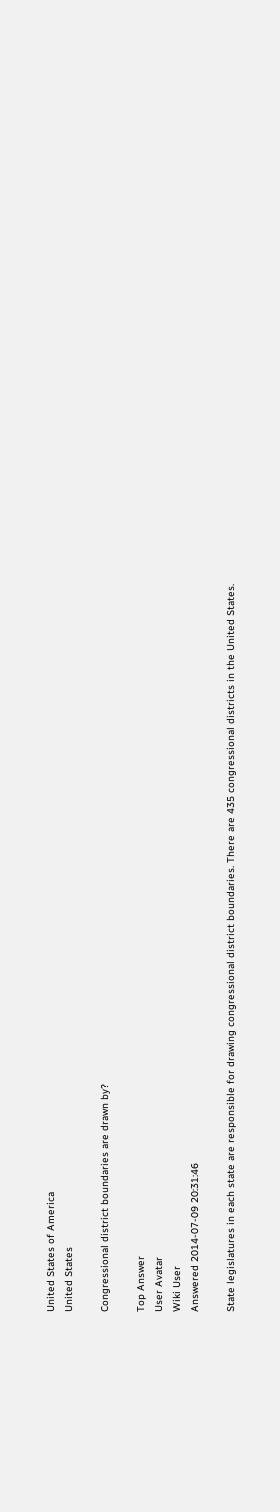United States of America
United States

Congressional district boundaries are drawn by?

Top Answer
User Avatar
Wiki User
Answered 2014-07-09 20:31:46

State legislatures in each state are responsible for drawing congressional district boundaries. There are 435 congressional districts in the United States.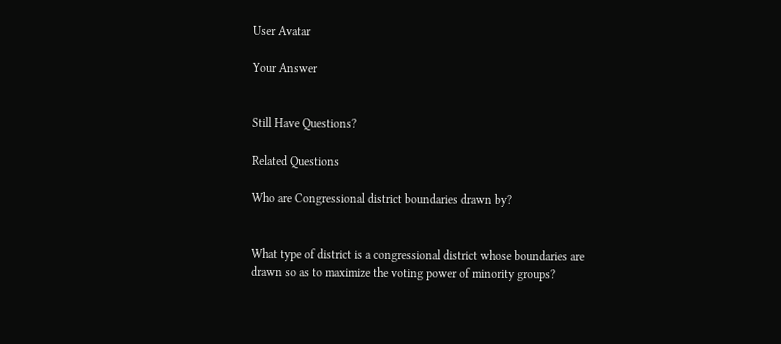User Avatar

Your Answer


Still Have Questions?

Related Questions

Who are Congressional district boundaries drawn by?


What type of district is a congressional district whose boundaries are drawn so as to maximize the voting power of minority groups?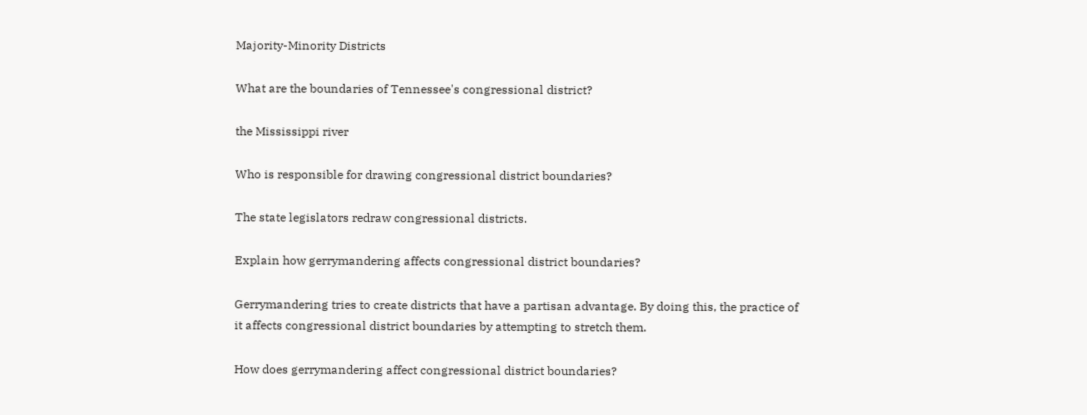Majority-Minority Districts

What are the boundaries of Tennessee's congressional district?

the Mississippi river

Who is responsible for drawing congressional district boundaries?

The state legislators redraw congressional districts.

Explain how gerrymandering affects congressional district boundaries?

Gerrymandering tries to create districts that have a partisan advantage. By doing this, the practice of it affects congressional district boundaries by attempting to stretch them.

How does gerrymandering affect congressional district boundaries?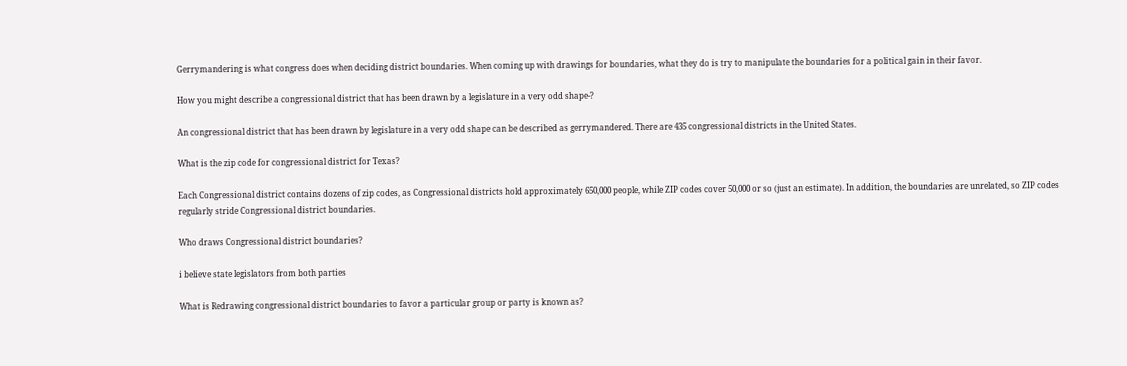Gerrymandering is what congress does when deciding district boundaries. When coming up with drawings for boundaries, what they do is try to manipulate the boundaries for a political gain in their favor.

How you might describe a congressional district that has been drawn by a legislature in a very odd shape-?

An congressional district that has been drawn by legislature in a very odd shape can be described as gerrymandered. There are 435 congressional districts in the United States.

What is the zip code for congressional district for Texas?

Each Congressional district contains dozens of zip codes, as Congressional districts hold approximately 650,000 people, while ZIP codes cover 50,000 or so (just an estimate). In addition, the boundaries are unrelated, so ZIP codes regularly stride Congressional district boundaries.

Who draws Congressional district boundaries?

i believe state legislators from both parties

What is Redrawing congressional district boundaries to favor a particular group or party is known as?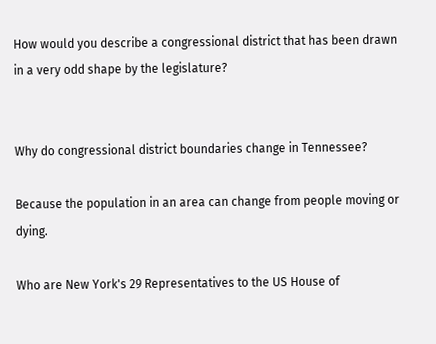How would you describe a congressional district that has been drawn in a very odd shape by the legislature?


Why do congressional district boundaries change in Tennessee?

Because the population in an area can change from people moving or dying.

Who are New York's 29 Representatives to the US House of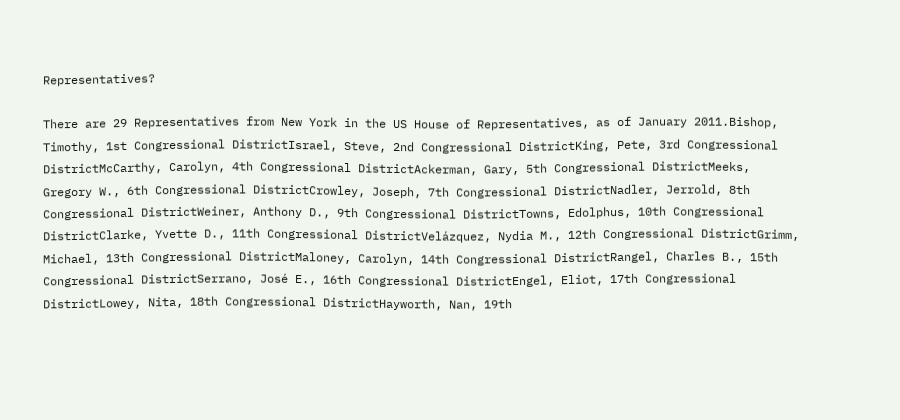Representatives?

There are 29 Representatives from New York in the US House of Representatives, as of January 2011.Bishop, Timothy, 1st Congressional DistrictIsrael, Steve, 2nd Congressional DistrictKing, Pete, 3rd Congressional DistrictMcCarthy, Carolyn, 4th Congressional DistrictAckerman, Gary, 5th Congressional DistrictMeeks, Gregory W., 6th Congressional DistrictCrowley, Joseph, 7th Congressional DistrictNadler, Jerrold, 8th Congressional DistrictWeiner, Anthony D., 9th Congressional DistrictTowns, Edolphus, 10th Congressional DistrictClarke, Yvette D., 11th Congressional DistrictVelázquez, Nydia M., 12th Congressional DistrictGrimm, Michael, 13th Congressional DistrictMaloney, Carolyn, 14th Congressional DistrictRangel, Charles B., 15th Congressional DistrictSerrano, José E., 16th Congressional DistrictEngel, Eliot, 17th Congressional DistrictLowey, Nita, 18th Congressional DistrictHayworth, Nan, 19th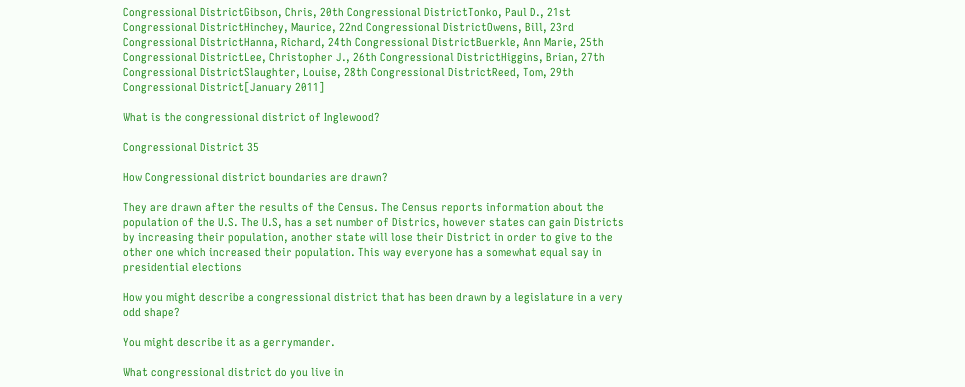Congressional DistrictGibson, Chris, 20th Congressional DistrictTonko, Paul D., 21st Congressional DistrictHinchey, Maurice, 22nd Congressional DistrictOwens, Bill, 23rd Congressional DistrictHanna, Richard, 24th Congressional DistrictBuerkle, Ann Marie, 25th Congressional DistrictLee, Christopher J., 26th Congressional DistrictHiggins, Brian, 27th Congressional DistrictSlaughter, Louise, 28th Congressional DistrictReed, Tom, 29th Congressional District[January 2011]

What is the congressional district of Inglewood?

Congressional District 35

How Congressional district boundaries are drawn?

They are drawn after the results of the Census. The Census reports information about the population of the U.S. The U.S, has a set number of Districs, however states can gain Districts by increasing their population, another state will lose their District in order to give to the other one which increased their population. This way everyone has a somewhat equal say in presidential elections

How you might describe a congressional district that has been drawn by a legislature in a very odd shape?

You might describe it as a gerrymander.

What congressional district do you live in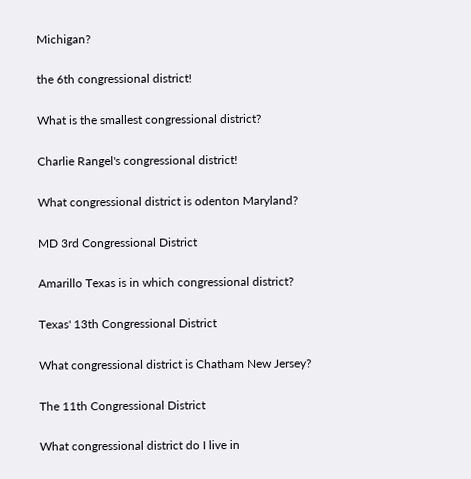Michigan?

the 6th congressional district!

What is the smallest congressional district?

Charlie Rangel's congressional district!

What congressional district is odenton Maryland?

MD 3rd Congressional District

Amarillo Texas is in which congressional district?

Texas' 13th Congressional District

What congressional district is Chatham New Jersey?

The 11th Congressional District

What congressional district do I live in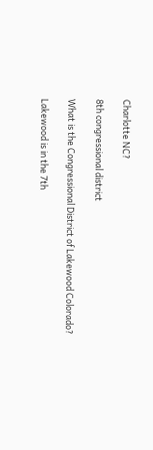Charlotte NC?

8th congressional district

What is the Congressional District of Lakewood Colorado?

Lakewood is in the 7th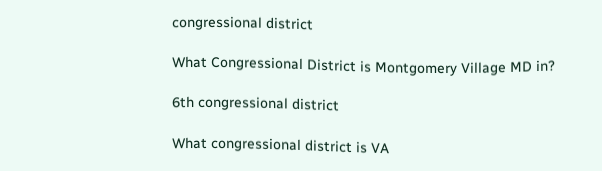congressional district

What Congressional District is Montgomery Village MD in?

6th congressional district

What congressional district is VA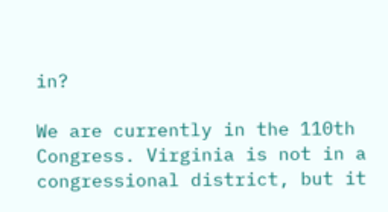in?

We are currently in the 110th Congress. Virginia is not in a congressional district, but it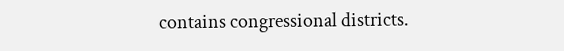contains congressional districts.